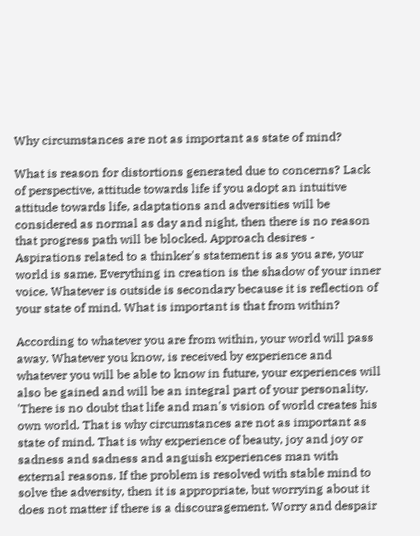Why circumstances are not as important as state of mind?

What is reason for distortions generated due to concerns? Lack of perspective, attitude towards life if you adopt an intuitive attitude towards life, adaptations and adversities will be considered as normal as day and night, then there is no reason that progress path will be blocked. Approach desires - Aspirations related to a thinker's statement is as you are, your world is same. Everything in creation is the shadow of your inner voice. Whatever is outside is secondary because it is reflection of your state of mind. What is important is that from within?

According to whatever you are from within, your world will pass away. Whatever you know, is received by experience and whatever you will be able to know in future, your experiences will also be gained and will be an integral part of your personality. 'There is no doubt that life and man's vision of world creates his own world. That is why circumstances are not as important as state of mind. That is why experience of beauty, joy and joy or sadness and sadness and anguish experiences man with external reasons. If the problem is resolved with stable mind to solve the adversity, then it is appropriate, but worrying about it does not matter if there is a discouragement. Worry and despair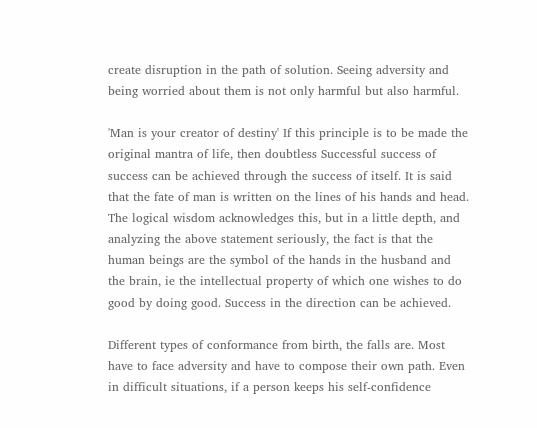create disruption in the path of solution. Seeing adversity and being worried about them is not only harmful but also harmful.

'Man is your creator of destiny' If this principle is to be made the original mantra of life, then doubtless Successful success of success can be achieved through the success of itself. It is said that the fate of man is written on the lines of his hands and head. The logical wisdom acknowledges this, but in a little depth, and analyzing the above statement seriously, the fact is that the human beings are the symbol of the hands in the husband and the brain, ie the intellectual property of which one wishes to do good by doing good. Success in the direction can be achieved.

Different types of conformance from birth, the falls are. Most have to face adversity and have to compose their own path. Even in difficult situations, if a person keeps his self-confidence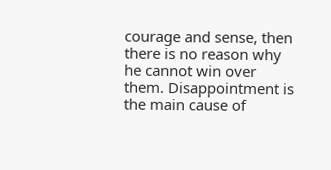courage and sense, then there is no reason why he cannot win over them. Disappointment is the main cause of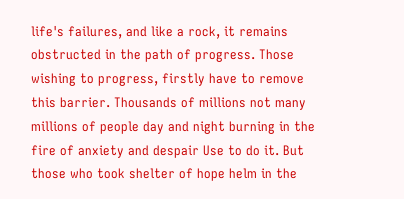life's failures, and like a rock, it remains obstructed in the path of progress. Those wishing to progress, firstly have to remove this barrier. Thousands of millions not many millions of people day and night burning in the fire of anxiety and despair Use to do it. But those who took shelter of hope helm in the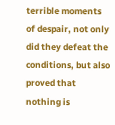terrible moments of despair, not only did they defeat the conditions, but also proved that nothing is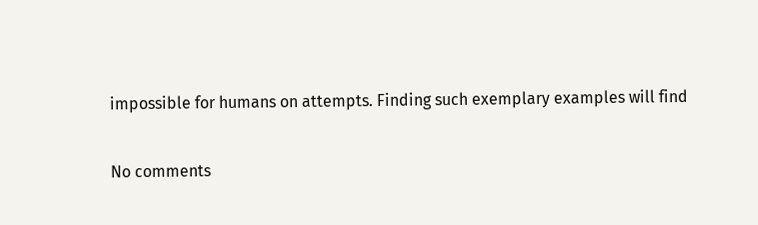impossible for humans on attempts. Finding such exemplary examples will find

No comments